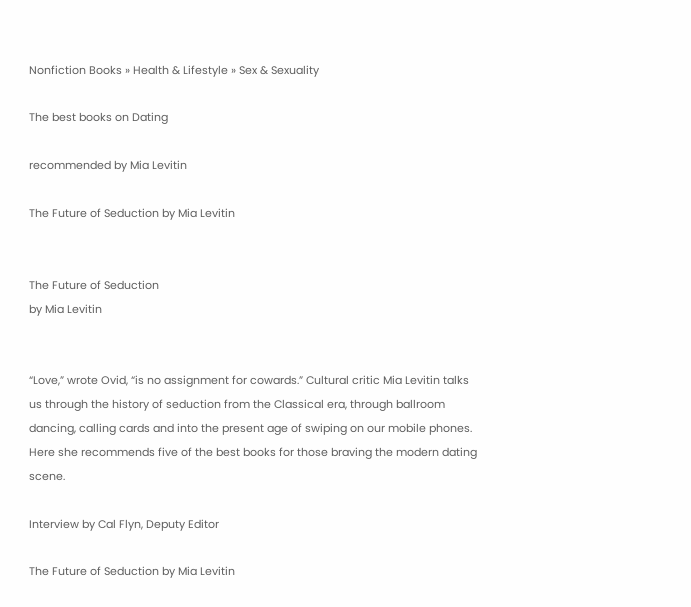Nonfiction Books » Health & Lifestyle » Sex & Sexuality

The best books on Dating

recommended by Mia Levitin

The Future of Seduction by Mia Levitin


The Future of Seduction
by Mia Levitin


“Love,” wrote Ovid, “is no assignment for cowards.” Cultural critic Mia Levitin talks us through the history of seduction from the Classical era, through ballroom dancing, calling cards and into the present age of swiping on our mobile phones. Here she recommends five of the best books for those braving the modern dating scene.

Interview by Cal Flyn, Deputy Editor

The Future of Seduction by Mia Levitin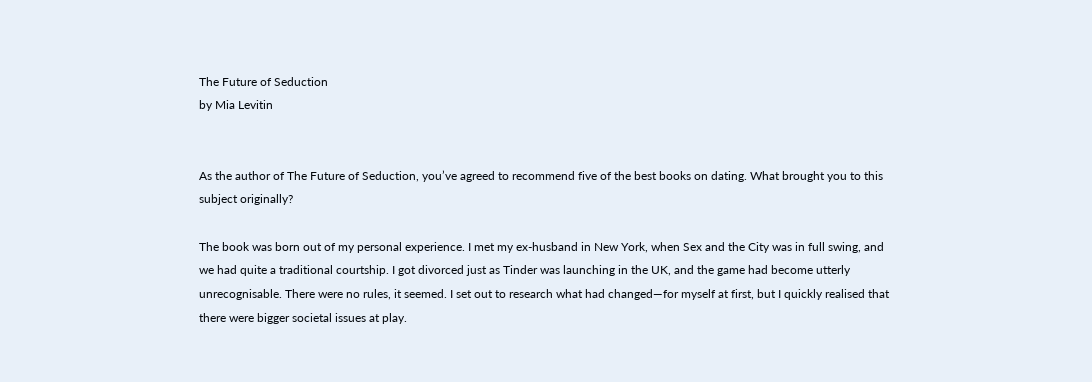The Future of Seduction
by Mia Levitin


As the author of The Future of Seduction, you’ve agreed to recommend five of the best books on dating. What brought you to this subject originally?

The book was born out of my personal experience. I met my ex-husband in New York, when Sex and the City was in full swing, and we had quite a traditional courtship. I got divorced just as Tinder was launching in the UK, and the game had become utterly unrecognisable. There were no rules, it seemed. I set out to research what had changed—for myself at first, but I quickly realised that there were bigger societal issues at play.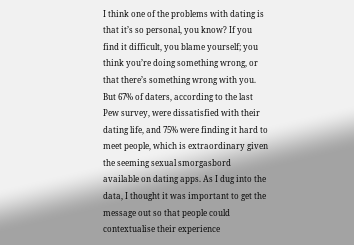I think one of the problems with dating is that it’s so personal, you know? If you find it difficult, you blame yourself; you think you’re doing something wrong, or that there’s something wrong with you. But 67% of daters, according to the last Pew survey, were dissatisfied with their dating life, and 75% were finding it hard to meet people, which is extraordinary given the seeming sexual smorgasbord available on dating apps. As I dug into the data, I thought it was important to get the message out so that people could contextualise their experience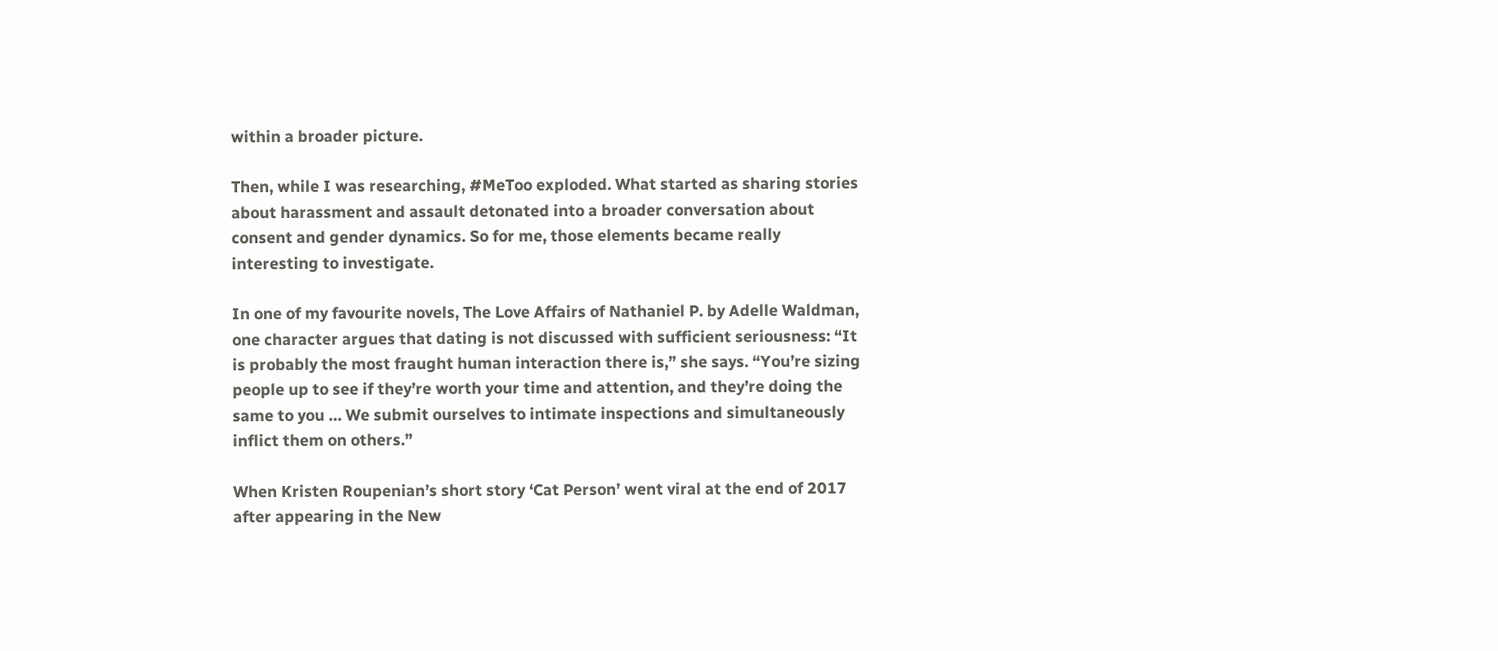within a broader picture.

Then, while I was researching, #MeToo exploded. What started as sharing stories about harassment and assault detonated into a broader conversation about consent and gender dynamics. So for me, those elements became really interesting to investigate.

In one of my favourite novels, The Love Affairs of Nathaniel P. by Adelle Waldman, one character argues that dating is not discussed with sufficient seriousness: “It is probably the most fraught human interaction there is,” she says. “You’re sizing people up to see if they’re worth your time and attention, and they’re doing the same to you … We submit ourselves to intimate inspections and simultaneously inflict them on others.”

When Kristen Roupenian’s short story ‘Cat Person’ went viral at the end of 2017 after appearing in the New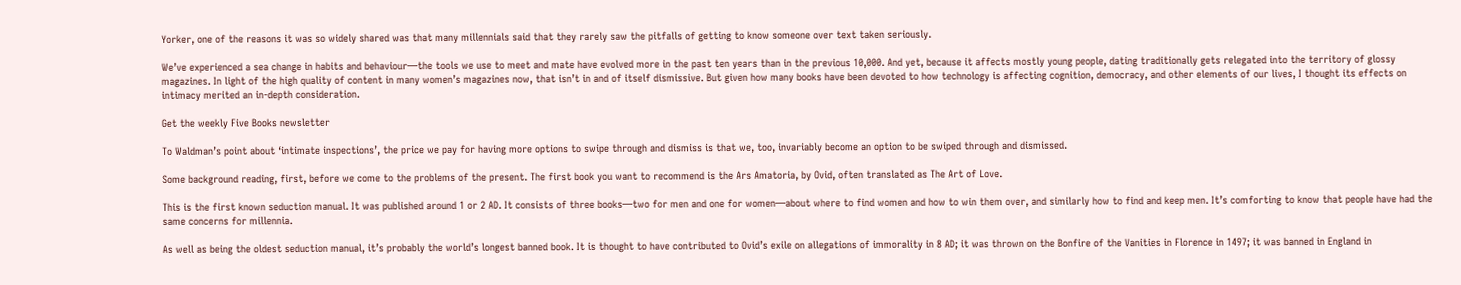Yorker, one of the reasons it was so widely shared was that many millennials said that they rarely saw the pitfalls of getting to know someone over text taken seriously.

We’ve experienced a sea change in habits and behaviour—the tools we use to meet and mate have evolved more in the past ten years than in the previous 10,000. And yet, because it affects mostly young people, dating traditionally gets relegated into the territory of glossy magazines. In light of the high quality of content in many women’s magazines now, that isn’t in and of itself dismissive. But given how many books have been devoted to how technology is affecting cognition, democracy, and other elements of our lives, I thought its effects on intimacy merited an in-depth consideration.

Get the weekly Five Books newsletter

To Waldman’s point about ‘intimate inspections’, the price we pay for having more options to swipe through and dismiss is that we, too, invariably become an option to be swiped through and dismissed.

Some background reading, first, before we come to the problems of the present. The first book you want to recommend is the Ars Amatoria, by Ovid, often translated as The Art of Love.

This is the first known seduction manual. It was published around 1 or 2 AD. It consists of three books—two for men and one for women—about where to find women and how to win them over, and similarly how to find and keep men. It’s comforting to know that people have had the same concerns for millennia.

As well as being the oldest seduction manual, it’s probably the world’s longest banned book. It is thought to have contributed to Ovid’s exile on allegations of immorality in 8 AD; it was thrown on the Bonfire of the Vanities in Florence in 1497; it was banned in England in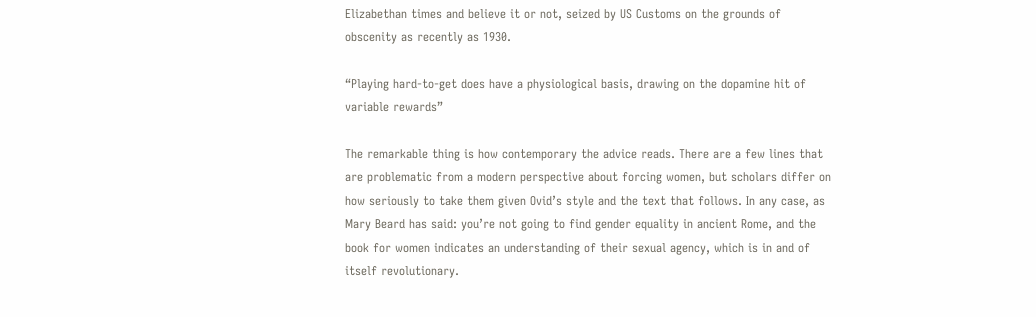Elizabethan times and believe it or not, seized by US Customs on the grounds of obscenity as recently as 1930.

“Playing hard-to-get does have a physiological basis, drawing on the dopamine hit of variable rewards”

The remarkable thing is how contemporary the advice reads. There are a few lines that are problematic from a modern perspective about forcing women, but scholars differ on how seriously to take them given Ovid’s style and the text that follows. In any case, as Mary Beard has said: you’re not going to find gender equality in ancient Rome, and the book for women indicates an understanding of their sexual agency, which is in and of itself revolutionary.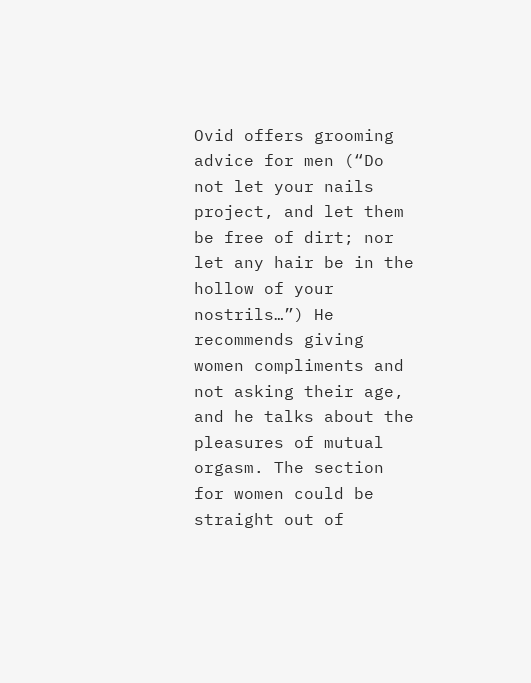Ovid offers grooming advice for men (“Do not let your nails project, and let them be free of dirt; nor let any hair be in the hollow of your nostrils…”) He recommends giving women compliments and not asking their age, and he talks about the pleasures of mutual orgasm. The section for women could be straight out of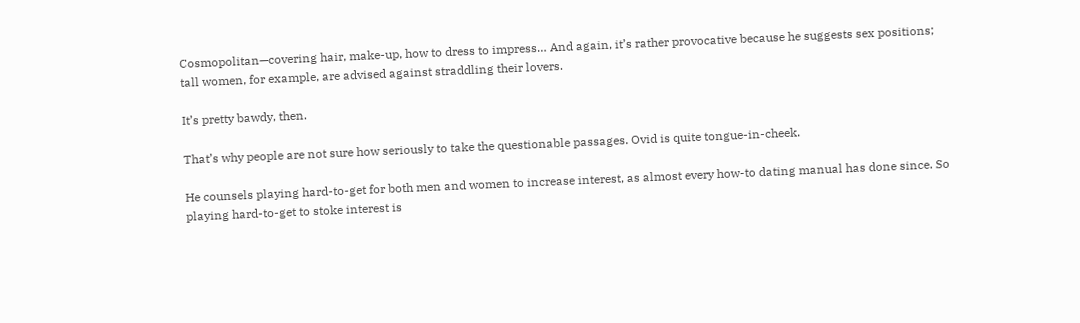Cosmopolitan—covering hair, make-up, how to dress to impress… And again, it’s rather provocative because he suggests sex positions; tall women, for example, are advised against straddling their lovers.

It’s pretty bawdy, then.

That’s why people are not sure how seriously to take the questionable passages. Ovid is quite tongue-in-cheek.

He counsels playing hard-to-get for both men and women to increase interest, as almost every how-to dating manual has done since. So playing hard-to-get to stoke interest is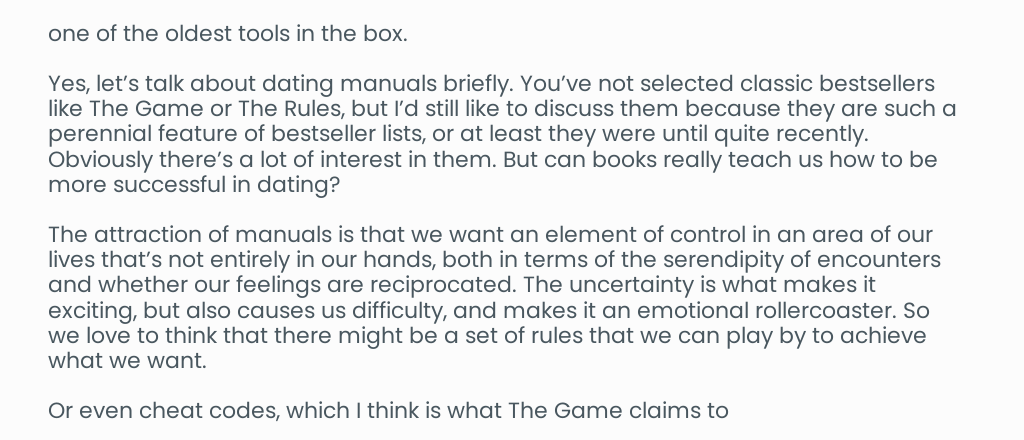one of the oldest tools in the box.

Yes, let’s talk about dating manuals briefly. You’ve not selected classic bestsellers like The Game or The Rules, but I’d still like to discuss them because they are such a perennial feature of bestseller lists, or at least they were until quite recently. Obviously there’s a lot of interest in them. But can books really teach us how to be more successful in dating?

The attraction of manuals is that we want an element of control in an area of our lives that’s not entirely in our hands, both in terms of the serendipity of encounters and whether our feelings are reciprocated. The uncertainty is what makes it exciting, but also causes us difficulty, and makes it an emotional rollercoaster. So we love to think that there might be a set of rules that we can play by to achieve what we want.

Or even cheat codes, which I think is what The Game claims to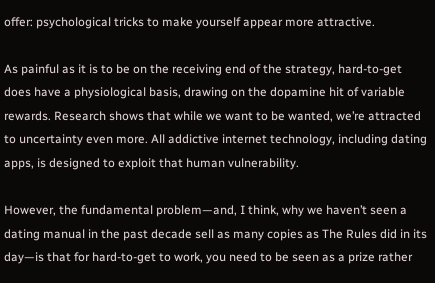offer: psychological tricks to make yourself appear more attractive.

As painful as it is to be on the receiving end of the strategy, hard-to-get does have a physiological basis, drawing on the dopamine hit of variable rewards. Research shows that while we want to be wanted, we’re attracted to uncertainty even more. All addictive internet technology, including dating apps, is designed to exploit that human vulnerability.

However, the fundamental problem—and, I think, why we haven’t seen a dating manual in the past decade sell as many copies as The Rules did in its day—is that for hard-to-get to work, you need to be seen as a prize rather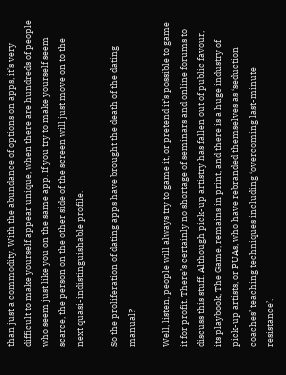than just a commodity. With the abundance of options on apps, it’s very difficult to make yourself appear unique, when there are hundreds of people who seem just like you on the same app. If you try to make yourself seem scarce, the person on the other side of the screen will just move on to the next quasi-indistinguishable profile.

So the proliferation of dating apps have brought the death of the dating manual?

Well, listen, people will always try to game it, or pretend it’s possible to game it for profit. There’s certainly no shortage of seminars and online forums to discuss this stuff. Although pick-up artistry has fallen out of public favour, its playbook, The Game, remains in print, and there is a huge industry of pick-up artists, or PUAs, who have rebranded themselves as ‘seduction coaches’ teaching techniques including ‘overcoming last-minute resistance’.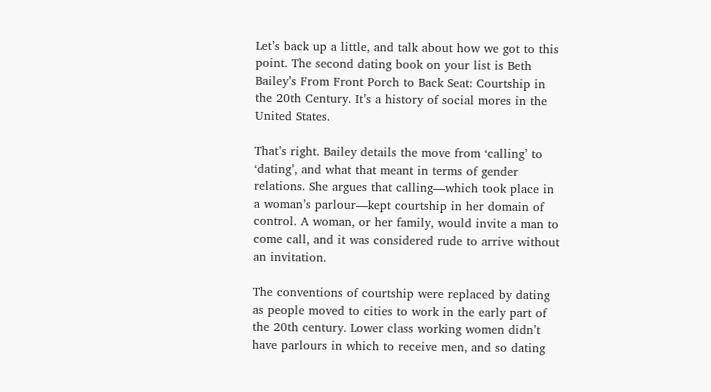Let’s back up a little, and talk about how we got to this point. The second dating book on your list is Beth Bailey’s From Front Porch to Back Seat: Courtship in the 20th Century. It’s a history of social mores in the United States.

That’s right. Bailey details the move from ‘calling’ to ‘dating’, and what that meant in terms of gender relations. She argues that calling—which took place in a woman’s parlour—kept courtship in her domain of control. A woman, or her family, would invite a man to come call, and it was considered rude to arrive without an invitation.

The conventions of courtship were replaced by dating as people moved to cities to work in the early part of the 20th century. Lower class working women didn’t have parlours in which to receive men, and so dating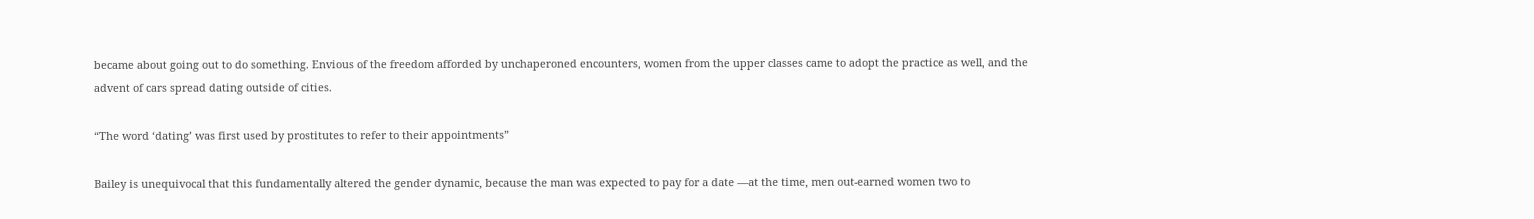became about going out to do something. Envious of the freedom afforded by unchaperoned encounters, women from the upper classes came to adopt the practice as well, and the advent of cars spread dating outside of cities.

“The word ‘dating’ was first used by prostitutes to refer to their appointments”

Bailey is unequivocal that this fundamentally altered the gender dynamic, because the man was expected to pay for a date —at the time, men out-earned women two to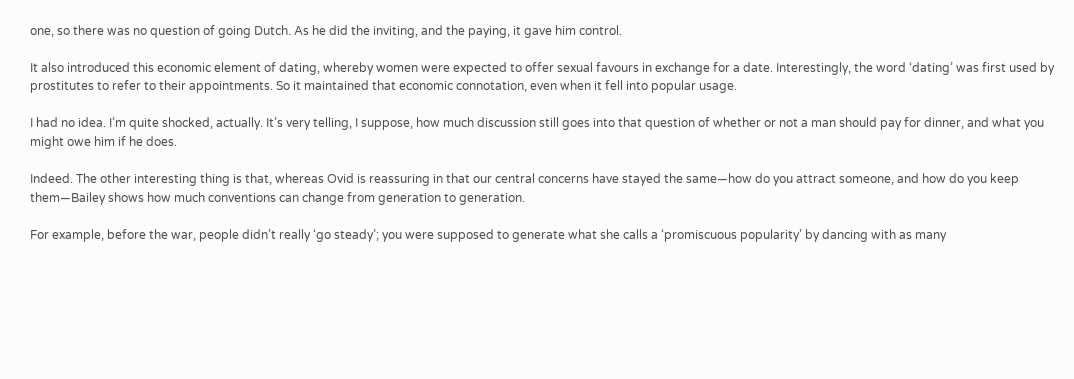one, so there was no question of going Dutch. As he did the inviting, and the paying, it gave him control.

It also introduced this economic element of dating, whereby women were expected to offer sexual favours in exchange for a date. Interestingly, the word ‘dating’ was first used by prostitutes to refer to their appointments. So it maintained that economic connotation, even when it fell into popular usage.

I had no idea. I’m quite shocked, actually. It’s very telling, I suppose, how much discussion still goes into that question of whether or not a man should pay for dinner, and what you might owe him if he does.

Indeed. The other interesting thing is that, whereas Ovid is reassuring in that our central concerns have stayed the same—how do you attract someone, and how do you keep them—Bailey shows how much conventions can change from generation to generation.

For example, before the war, people didn’t really ‘go steady’; you were supposed to generate what she calls a ‘promiscuous popularity’ by dancing with as many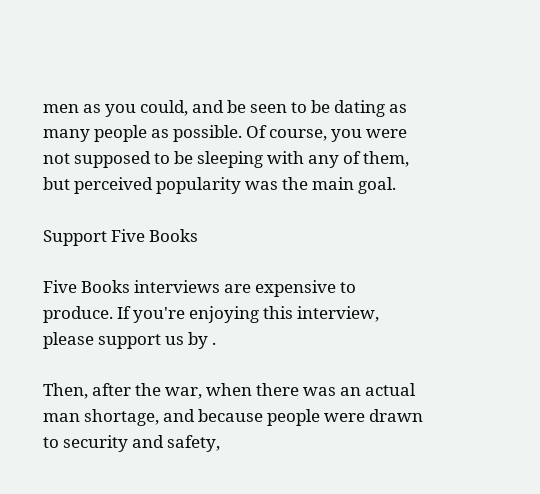men as you could, and be seen to be dating as many people as possible. Of course, you were not supposed to be sleeping with any of them, but perceived popularity was the main goal.

Support Five Books

Five Books interviews are expensive to produce. If you're enjoying this interview, please support us by .

Then, after the war, when there was an actual man shortage, and because people were drawn to security and safety,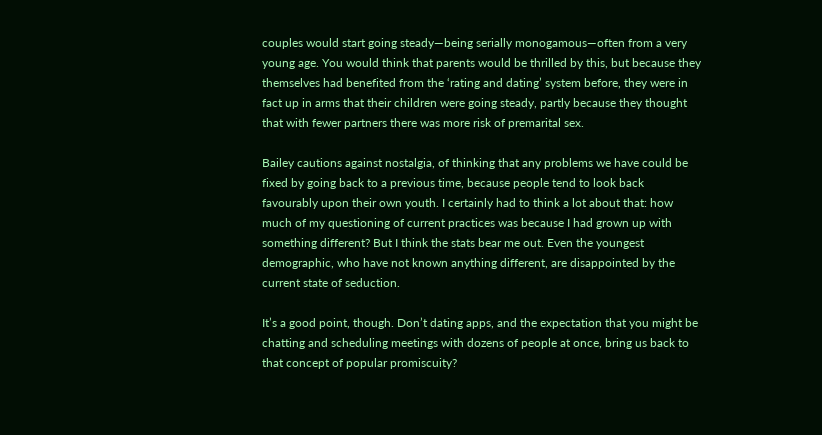couples would start going steady—being serially monogamous—often from a very young age. You would think that parents would be thrilled by this, but because they themselves had benefited from the ‘rating and dating’ system before, they were in fact up in arms that their children were going steady, partly because they thought that with fewer partners there was more risk of premarital sex.

Bailey cautions against nostalgia, of thinking that any problems we have could be fixed by going back to a previous time, because people tend to look back favourably upon their own youth. I certainly had to think a lot about that: how much of my questioning of current practices was because I had grown up with something different? But I think the stats bear me out. Even the youngest demographic, who have not known anything different, are disappointed by the current state of seduction.

It’s a good point, though. Don’t dating apps, and the expectation that you might be chatting and scheduling meetings with dozens of people at once, bring us back to that concept of popular promiscuity?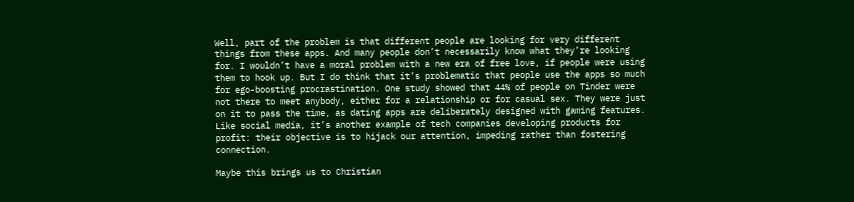Well, part of the problem is that different people are looking for very different things from these apps. And many people don’t necessarily know what they’re looking for. I wouldn’t have a moral problem with a new era of free love, if people were using them to hook up. But I do think that it’s problematic that people use the apps so much for ego-boosting procrastination. One study showed that 44% of people on Tinder were not there to meet anybody, either for a relationship or for casual sex. They were just on it to pass the time, as dating apps are deliberately designed with gaming features. Like social media, it’s another example of tech companies developing products for profit: their objective is to hijack our attention, impeding rather than fostering connection.

Maybe this brings us to Christian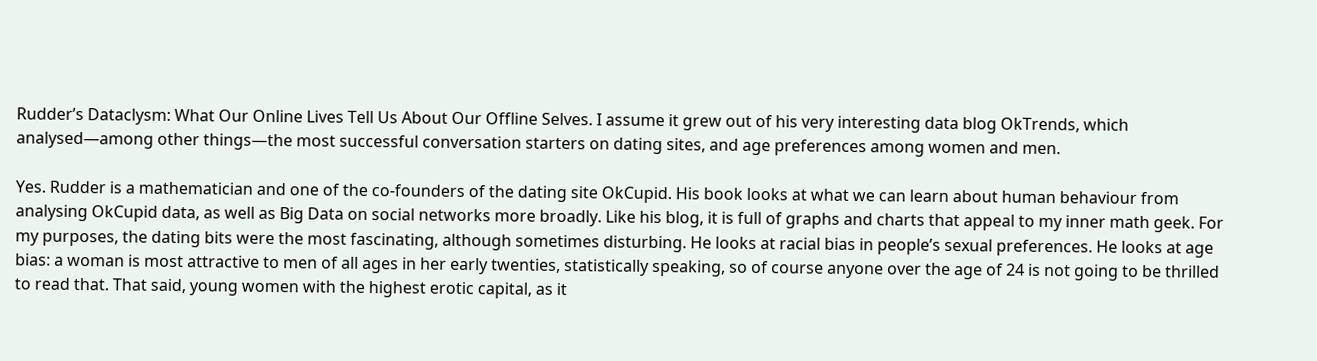Rudder’s Dataclysm: What Our Online Lives Tell Us About Our Offline Selves. I assume it grew out of his very interesting data blog OkTrends, which analysed—among other things—the most successful conversation starters on dating sites, and age preferences among women and men.

Yes. Rudder is a mathematician and one of the co-founders of the dating site OkCupid. His book looks at what we can learn about human behaviour from analysing OkCupid data, as well as Big Data on social networks more broadly. Like his blog, it is full of graphs and charts that appeal to my inner math geek. For my purposes, the dating bits were the most fascinating, although sometimes disturbing. He looks at racial bias in people’s sexual preferences. He looks at age bias: a woman is most attractive to men of all ages in her early twenties, statistically speaking, so of course anyone over the age of 24 is not going to be thrilled to read that. That said, young women with the highest erotic capital, as it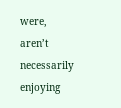were, aren’t necessarily enjoying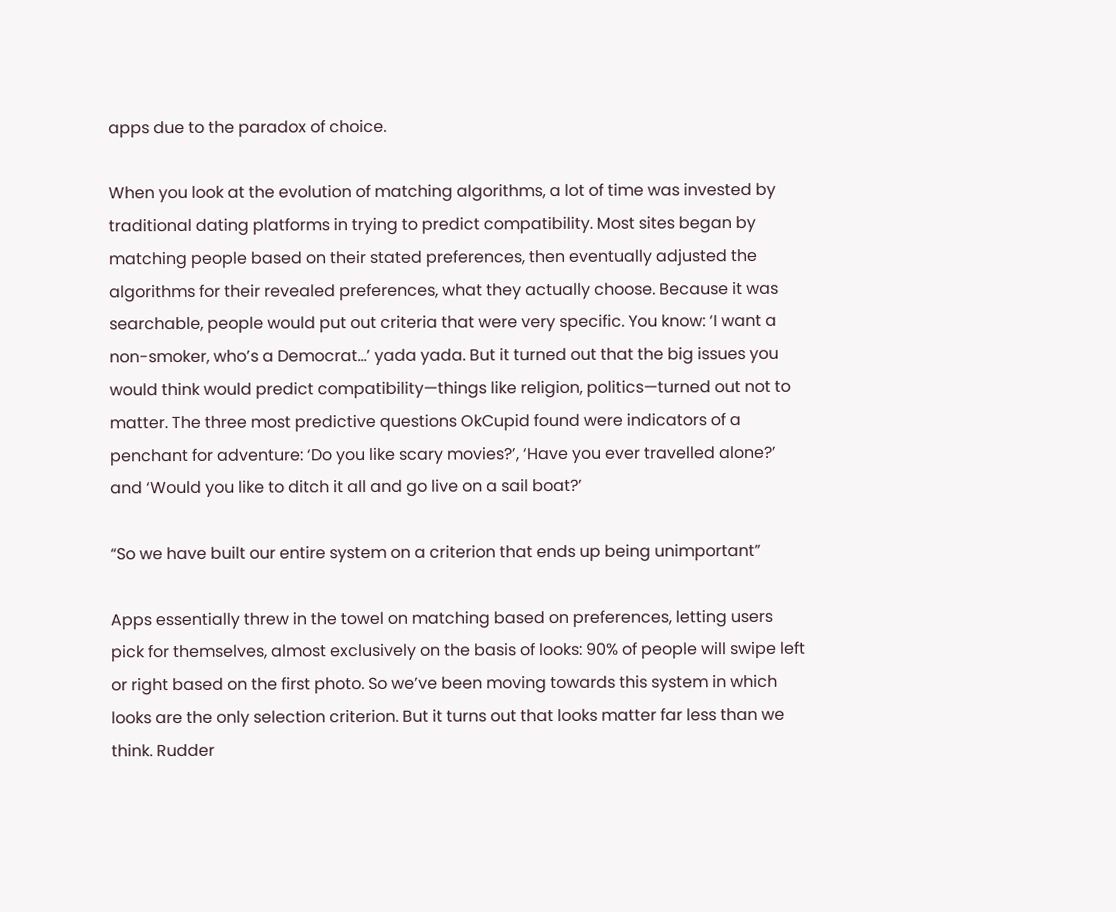apps due to the paradox of choice.

When you look at the evolution of matching algorithms, a lot of time was invested by traditional dating platforms in trying to predict compatibility. Most sites began by matching people based on their stated preferences, then eventually adjusted the algorithms for their revealed preferences, what they actually choose. Because it was searchable, people would put out criteria that were very specific. You know: ‘I want a non-smoker, who’s a Democrat…’ yada yada. But it turned out that the big issues you would think would predict compatibility—things like religion, politics—turned out not to matter. The three most predictive questions OkCupid found were indicators of a penchant for adventure: ‘Do you like scary movies?’, ‘Have you ever travelled alone?’ and ‘Would you like to ditch it all and go live on a sail boat?’

“So we have built our entire system on a criterion that ends up being unimportant”

Apps essentially threw in the towel on matching based on preferences, letting users pick for themselves, almost exclusively on the basis of looks: 90% of people will swipe left or right based on the first photo. So we’ve been moving towards this system in which looks are the only selection criterion. But it turns out that looks matter far less than we think. Rudder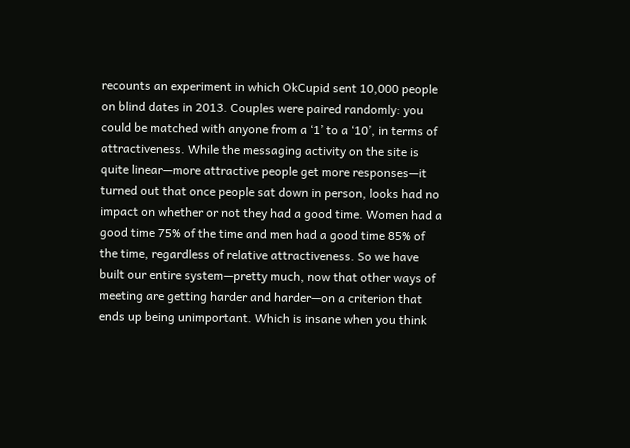recounts an experiment in which OkCupid sent 10,000 people on blind dates in 2013. Couples were paired randomly: you could be matched with anyone from a ‘1’ to a ‘10’, in terms of attractiveness. While the messaging activity on the site is quite linear—more attractive people get more responses—it turned out that once people sat down in person, looks had no impact on whether or not they had a good time. Women had a good time 75% of the time and men had a good time 85% of the time, regardless of relative attractiveness. So we have built our entire system—pretty much, now that other ways of meeting are getting harder and harder—on a criterion that ends up being unimportant. Which is insane when you think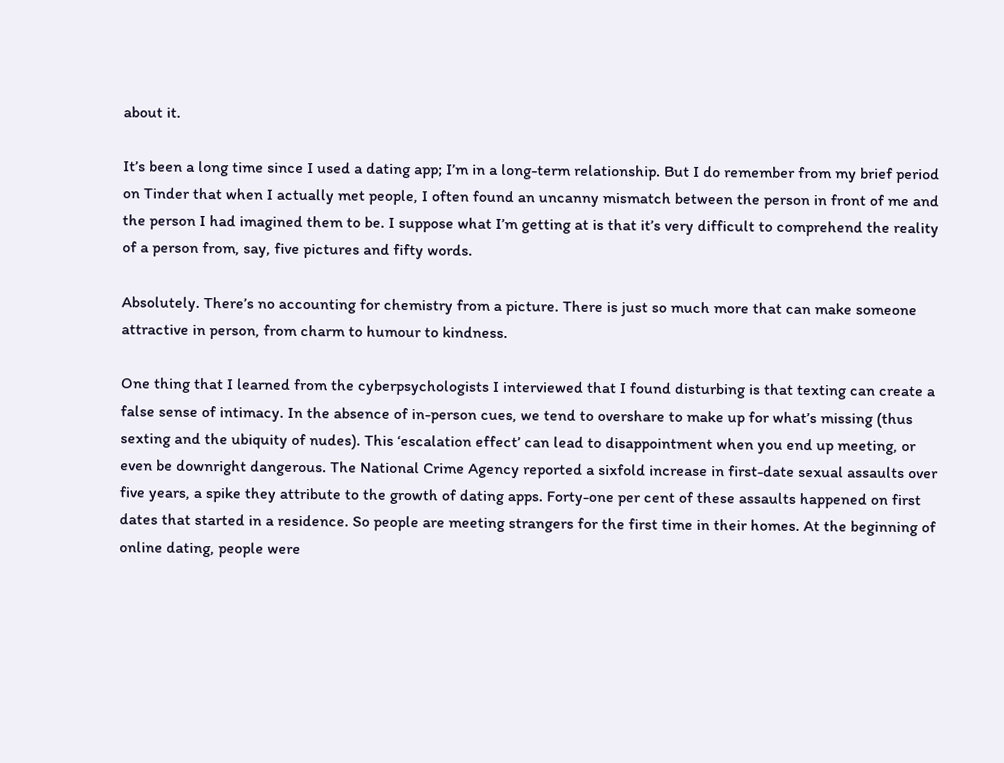about it.

It’s been a long time since I used a dating app; I’m in a long-term relationship. But I do remember from my brief period on Tinder that when I actually met people, I often found an uncanny mismatch between the person in front of me and the person I had imagined them to be. I suppose what I’m getting at is that it’s very difficult to comprehend the reality of a person from, say, five pictures and fifty words.

Absolutely. There’s no accounting for chemistry from a picture. There is just so much more that can make someone attractive in person, from charm to humour to kindness.

One thing that I learned from the cyberpsychologists I interviewed that I found disturbing is that texting can create a false sense of intimacy. In the absence of in-person cues, we tend to overshare to make up for what’s missing (thus sexting and the ubiquity of nudes). This ‘escalation effect’ can lead to disappointment when you end up meeting, or even be downright dangerous. The National Crime Agency reported a sixfold increase in first-date sexual assaults over five years, a spike they attribute to the growth of dating apps. Forty-one per cent of these assaults happened on first dates that started in a residence. So people are meeting strangers for the first time in their homes. At the beginning of online dating, people were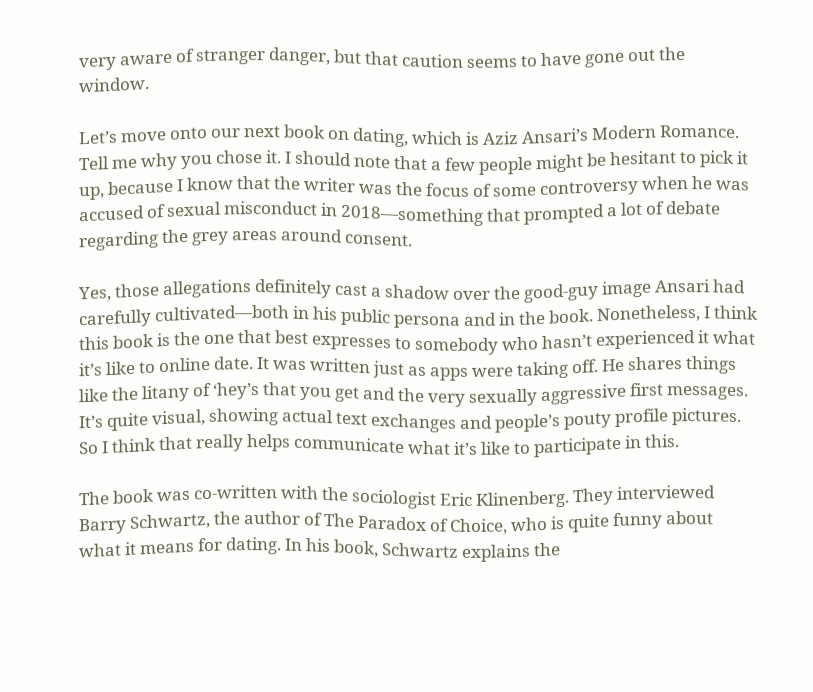very aware of stranger danger, but that caution seems to have gone out the window.

Let’s move onto our next book on dating, which is Aziz Ansari’s Modern Romance. Tell me why you chose it. I should note that a few people might be hesitant to pick it up, because I know that the writer was the focus of some controversy when he was accused of sexual misconduct in 2018—something that prompted a lot of debate regarding the grey areas around consent.

Yes, those allegations definitely cast a shadow over the good-guy image Ansari had carefully cultivated—both in his public persona and in the book. Nonetheless, I think this book is the one that best expresses to somebody who hasn’t experienced it what it’s like to online date. It was written just as apps were taking off. He shares things like the litany of ‘hey’s that you get and the very sexually aggressive first messages. It’s quite visual, showing actual text exchanges and people’s pouty profile pictures. So I think that really helps communicate what it’s like to participate in this.

The book was co-written with the sociologist Eric Klinenberg. They interviewed Barry Schwartz, the author of The Paradox of Choice, who is quite funny about what it means for dating. In his book, Schwartz explains the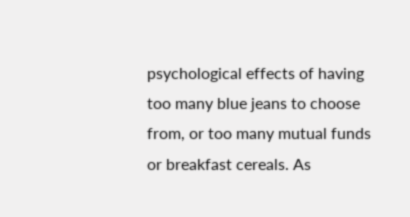psychological effects of having too many blue jeans to choose from, or too many mutual funds or breakfast cereals. As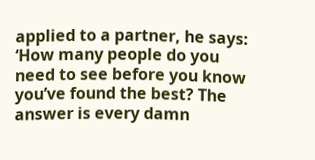applied to a partner, he says: ‘How many people do you need to see before you know you’ve found the best? The answer is every damn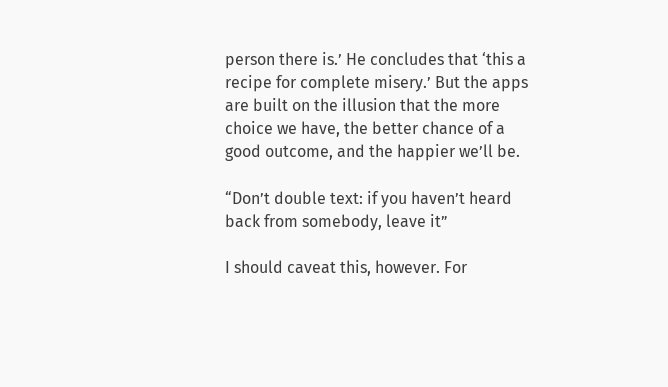person there is.’ He concludes that ‘this a recipe for complete misery.’ But the apps are built on the illusion that the more choice we have, the better chance of a good outcome, and the happier we’ll be.

“Don’t double text: if you haven’t heard back from somebody, leave it”

I should caveat this, however. For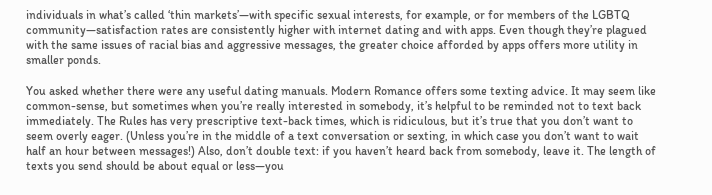individuals in what’s called ‘thin markets’—with specific sexual interests, for example, or for members of the LGBTQ community—satisfaction rates are consistently higher with internet dating and with apps. Even though they’re plagued with the same issues of racial bias and aggressive messages, the greater choice afforded by apps offers more utility in smaller ponds.

You asked whether there were any useful dating manuals. Modern Romance offers some texting advice. It may seem like common-sense, but sometimes when you’re really interested in somebody, it’s helpful to be reminded not to text back immediately. The Rules has very prescriptive text-back times, which is ridiculous, but it’s true that you don’t want to seem overly eager. (Unless you’re in the middle of a text conversation or sexting, in which case you don’t want to wait half an hour between messages!) Also, don’t double text: if you haven’t heard back from somebody, leave it. The length of texts you send should be about equal or less—you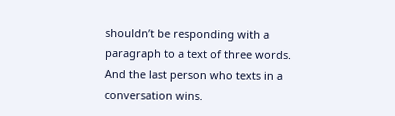shouldn’t be responding with a paragraph to a text of three words. And the last person who texts in a conversation wins.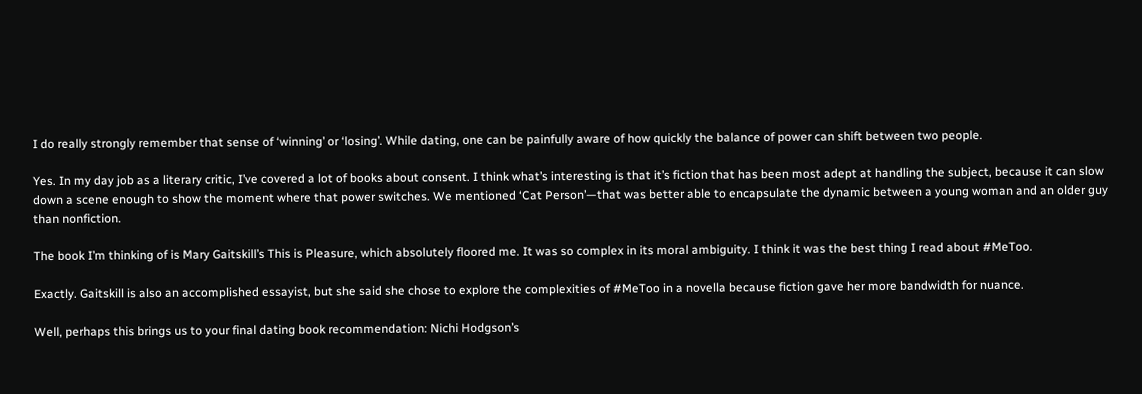I do really strongly remember that sense of ‘winning’ or ‘losing’. While dating, one can be painfully aware of how quickly the balance of power can shift between two people.

Yes. In my day job as a literary critic, I’ve covered a lot of books about consent. I think what’s interesting is that it’s fiction that has been most adept at handling the subject, because it can slow down a scene enough to show the moment where that power switches. We mentioned ‘Cat Person’—that was better able to encapsulate the dynamic between a young woman and an older guy than nonfiction.

The book I’m thinking of is Mary Gaitskill’s This is Pleasure, which absolutely floored me. It was so complex in its moral ambiguity. I think it was the best thing I read about #MeToo.

Exactly. Gaitskill is also an accomplished essayist, but she said she chose to explore the complexities of #MeToo in a novella because fiction gave her more bandwidth for nuance.

Well, perhaps this brings us to your final dating book recommendation: Nichi Hodgson’s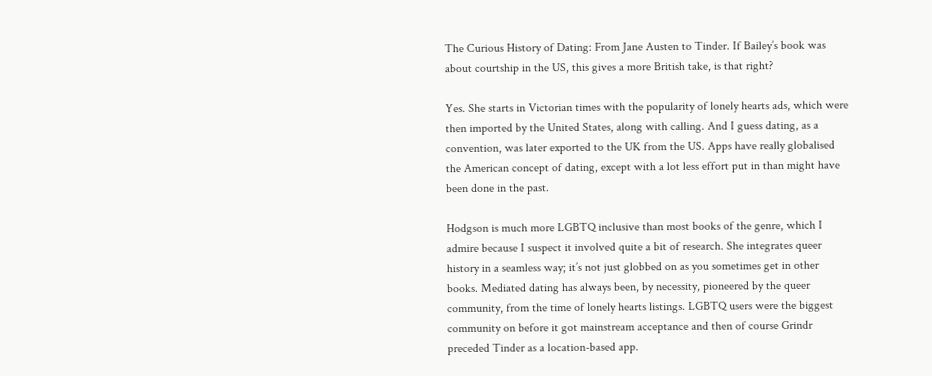The Curious History of Dating: From Jane Austen to Tinder. If Bailey’s book was about courtship in the US, this gives a more British take, is that right?

Yes. She starts in Victorian times with the popularity of lonely hearts ads, which were then imported by the United States, along with calling. And I guess dating, as a convention, was later exported to the UK from the US. Apps have really globalised the American concept of dating, except with a lot less effort put in than might have been done in the past.

Hodgson is much more LGBTQ inclusive than most books of the genre, which I admire because I suspect it involved quite a bit of research. She integrates queer history in a seamless way; it’s not just globbed on as you sometimes get in other books. Mediated dating has always been, by necessity, pioneered by the queer community, from the time of lonely hearts listings. LGBTQ users were the biggest community on before it got mainstream acceptance and then of course Grindr preceded Tinder as a location-based app.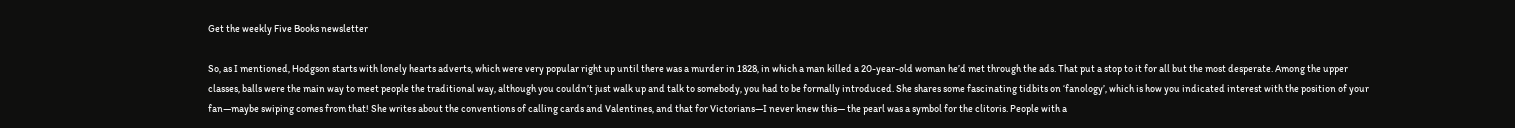Get the weekly Five Books newsletter

So, as I mentioned, Hodgson starts with lonely hearts adverts, which were very popular right up until there was a murder in 1828, in which a man killed a 20-year-old woman he’d met through the ads. That put a stop to it for all but the most desperate. Among the upper classes, balls were the main way to meet people the traditional way, although you couldn’t just walk up and talk to somebody, you had to be formally introduced. She shares some fascinating tidbits on ‘fanology’, which is how you indicated interest with the position of your fan—maybe swiping comes from that! She writes about the conventions of calling cards and Valentines, and that for Victorians—I never knew this— the pearl was a symbol for the clitoris. People with a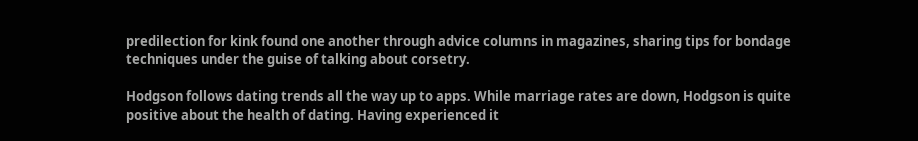predilection for kink found one another through advice columns in magazines, sharing tips for bondage techniques under the guise of talking about corsetry.

Hodgson follows dating trends all the way up to apps. While marriage rates are down, Hodgson is quite positive about the health of dating. Having experienced it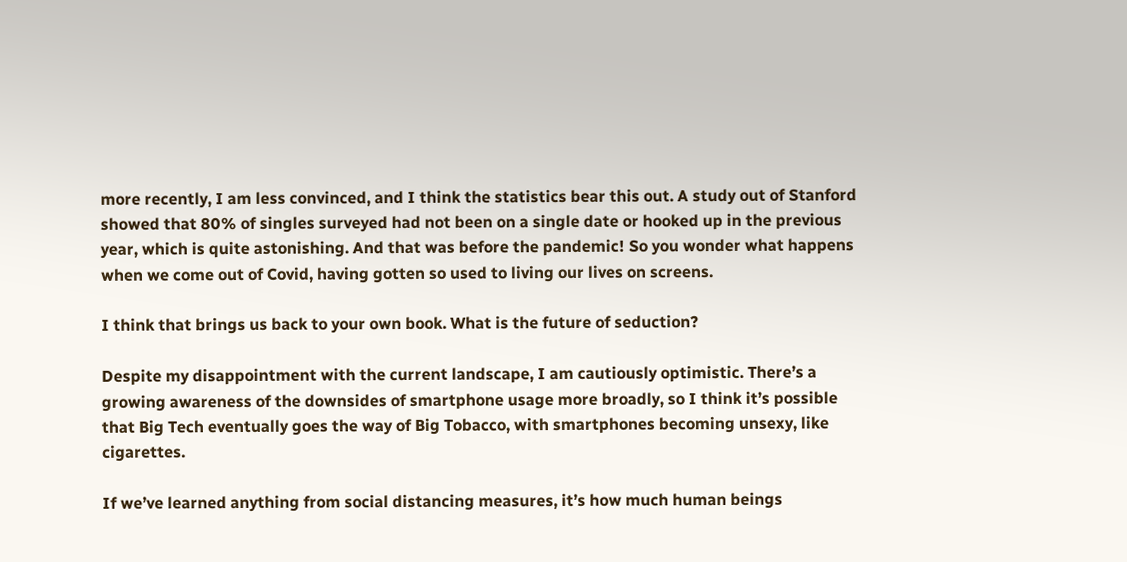more recently, I am less convinced, and I think the statistics bear this out. A study out of Stanford showed that 80% of singles surveyed had not been on a single date or hooked up in the previous year, which is quite astonishing. And that was before the pandemic! So you wonder what happens when we come out of Covid, having gotten so used to living our lives on screens.

I think that brings us back to your own book. What is the future of seduction?

Despite my disappointment with the current landscape, I am cautiously optimistic. There’s a growing awareness of the downsides of smartphone usage more broadly, so I think it’s possible that Big Tech eventually goes the way of Big Tobacco, with smartphones becoming unsexy, like cigarettes.

If we’ve learned anything from social distancing measures, it’s how much human beings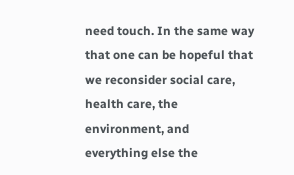need touch. In the same way that one can be hopeful that we reconsider social care, health care, the environment, and everything else the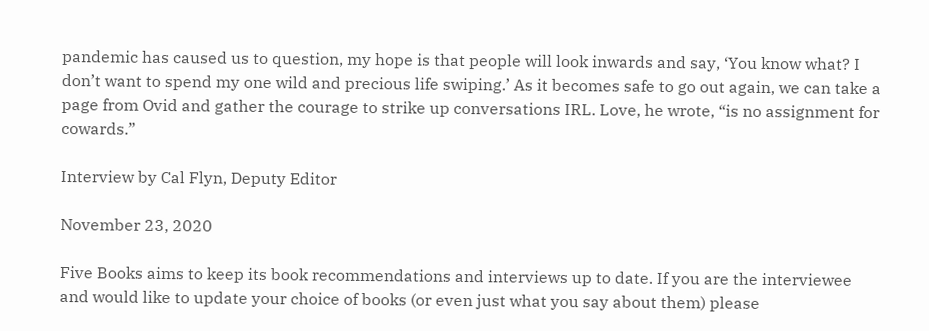pandemic has caused us to question, my hope is that people will look inwards and say, ‘You know what? I don’t want to spend my one wild and precious life swiping.’ As it becomes safe to go out again, we can take a page from Ovid and gather the courage to strike up conversations IRL. Love, he wrote, “is no assignment for cowards.”

Interview by Cal Flyn, Deputy Editor

November 23, 2020

Five Books aims to keep its book recommendations and interviews up to date. If you are the interviewee and would like to update your choice of books (or even just what you say about them) please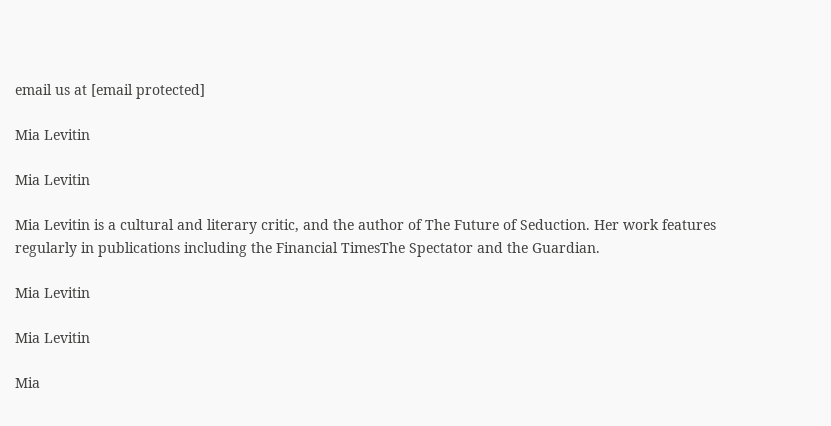email us at [email protected]

Mia Levitin

Mia Levitin

Mia Levitin is a cultural and literary critic, and the author of The Future of Seduction. Her work features regularly in publications including the Financial TimesThe Spectator and the Guardian.

Mia Levitin

Mia Levitin

Mia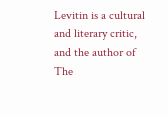Levitin is a cultural and literary critic, and the author of The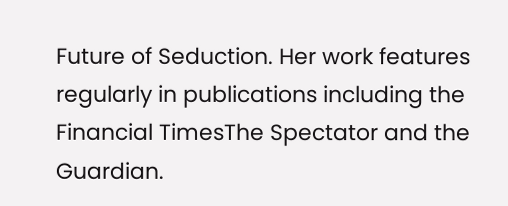Future of Seduction. Her work features regularly in publications including the Financial TimesThe Spectator and the Guardian.